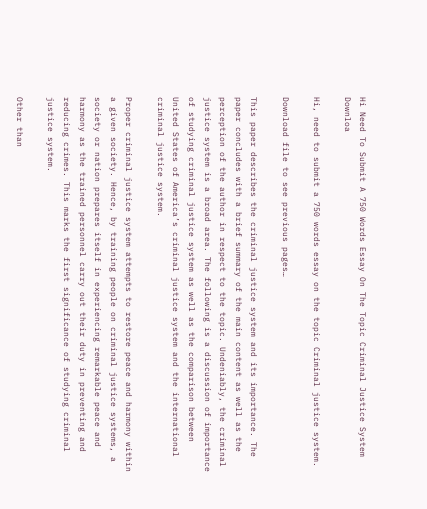Hi Need To Submit A 750 Words Essay On The Topic Criminal Justice System Downloa

Hi, need to submit a 750 words essay on the topic Criminal justice system.

Download file to see previous pages…

This paper describes the criminal justice system and its importance. The paper concludes with a brief summary of the main content as well as the perception of the author in respect to the topic. Undeniably, the criminal justice system is a broad area. The following is a discussion of importance of studying criminal justice system as well as the comparison between United States of America’s criminal justice system and the international criminal justice system.

Proper criminal justice system attempts to restore peace and harmony within a given society. Hence, by training people on criminal justice systems, a society or nation prepares itself in experiencing remarkable peace and harmony as the trained personnel carry out their duty in preventing and reducing crimes. This marks the first significance of studying criminal justice system.

Other than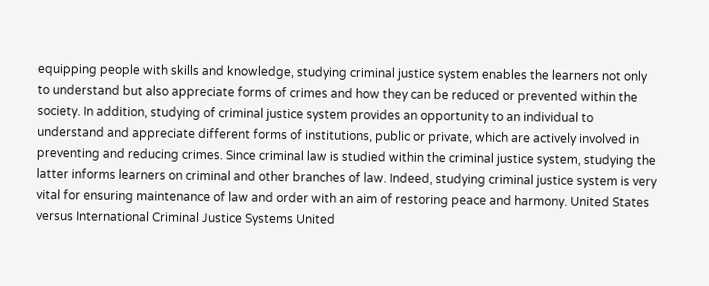equipping people with skills and knowledge, studying criminal justice system enables the learners not only to understand but also appreciate forms of crimes and how they can be reduced or prevented within the society. In addition, studying of criminal justice system provides an opportunity to an individual to understand and appreciate different forms of institutions, public or private, which are actively involved in preventing and reducing crimes. Since criminal law is studied within the criminal justice system, studying the latter informs learners on criminal and other branches of law. Indeed, studying criminal justice system is very vital for ensuring maintenance of law and order with an aim of restoring peace and harmony. United States versus International Criminal Justice Systems United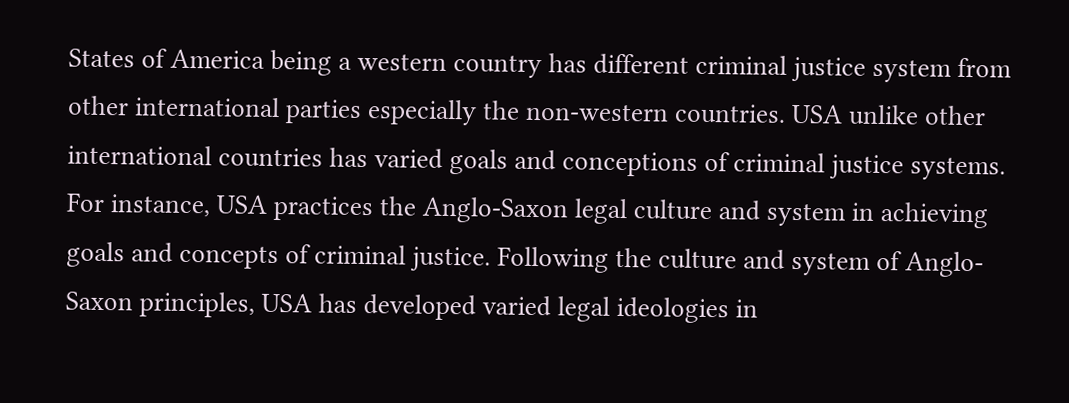States of America being a western country has different criminal justice system from other international parties especially the non-western countries. USA unlike other international countries has varied goals and conceptions of criminal justice systems. For instance, USA practices the Anglo-Saxon legal culture and system in achieving goals and concepts of criminal justice. Following the culture and system of Anglo-Saxon principles, USA has developed varied legal ideologies in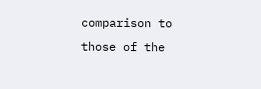comparison to those of the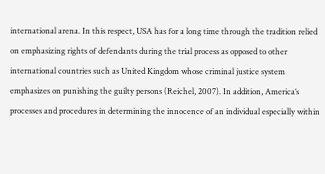international arena. In this respect, USA has for a long time through the tradition relied on emphasizing rights of defendants during the trial process as opposed to other international countries such as United Kingdom whose criminal justice system emphasizes on punishing the guilty persons (Reichel, 2007). In addition, America’s processes and procedures in determining the innocence of an individual especially within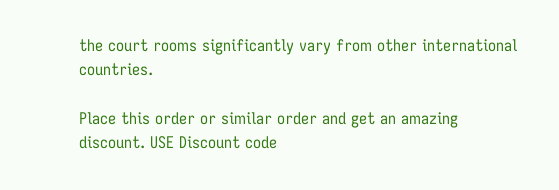the court rooms significantly vary from other international countries.

Place this order or similar order and get an amazing discount. USE Discount code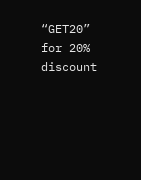“GET20” for 20% discount